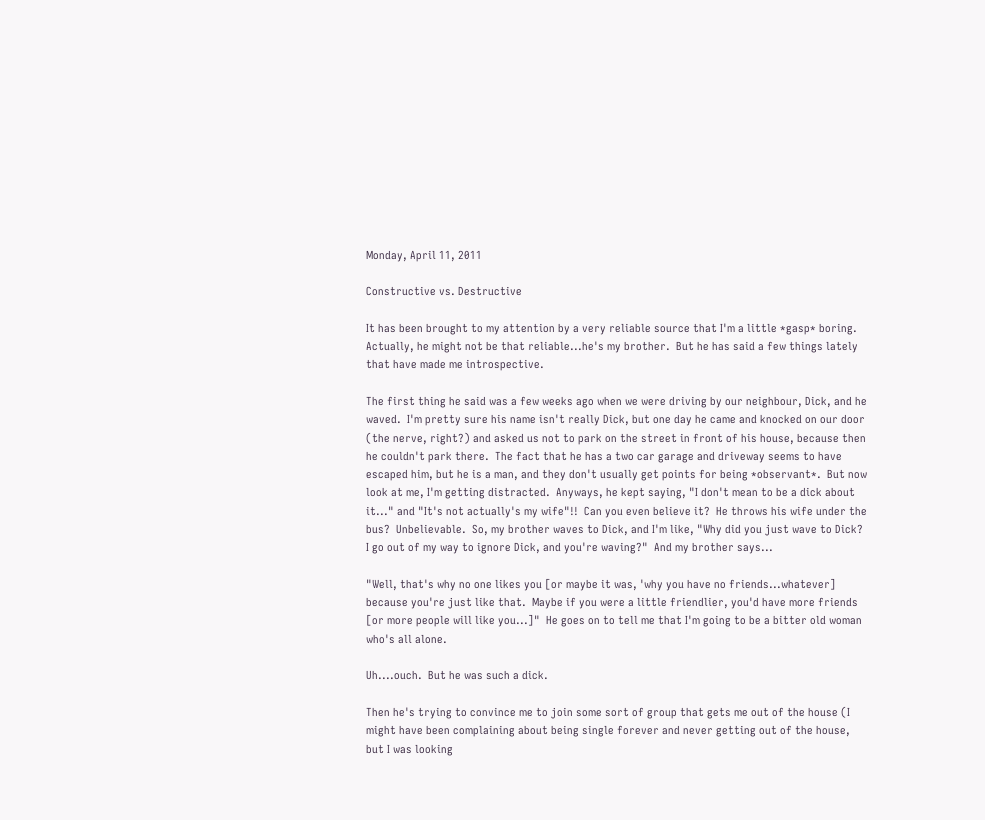Monday, April 11, 2011

Constructive vs. Destructive

It has been brought to my attention by a very reliable source that I'm a little *gasp* boring.  Actually, he might not be that reliable...he's my brother.  But he has said a few things lately that have made me introspective.

The first thing he said was a few weeks ago when we were driving by our neighbour, Dick, and he waved.  I'm pretty sure his name isn't really Dick, but one day he came and knocked on our door (the nerve, right?) and asked us not to park on the street in front of his house, because then he couldn't park there.  The fact that he has a two car garage and driveway seems to have escaped him, but he is a man, and they don't usually get points for being *observant*.  But now look at me, I'm getting distracted.  Anyways, he kept saying, "I don't mean to be a dick about it..." and "It's not actually's my wife"!!  Can you even believe it?  He throws his wife under the bus?  Unbelievable.  So, my brother waves to Dick, and I'm like, "Why did you just wave to Dick?  I go out of my way to ignore Dick, and you're waving?"  And my brother says...

"Well, that's why no one likes you [or maybe it was, 'why you have no friends...whatever] because you're just like that.  Maybe if you were a little friendlier, you'd have more friends [or more people will like you...]"  He goes on to tell me that I'm going to be a bitter old woman who's all alone.

Uh....ouch.  But he was such a dick.

Then he's trying to convince me to join some sort of group that gets me out of the house (I might have been complaining about being single forever and never getting out of the house, but I was looking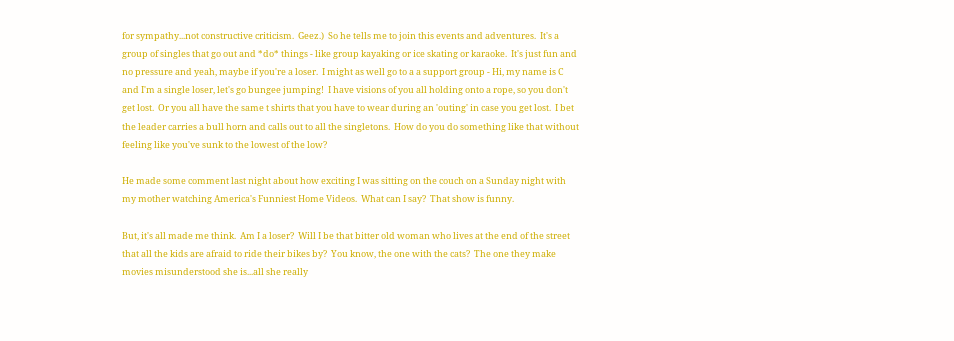for sympathy...not constructive criticism.  Geez.)  So he tells me to join this events and adventures.  It's a group of singles that go out and *do* things - like group kayaking or ice skating or karaoke.  It's just fun and no pressure and yeah, maybe if you're a loser.  I might as well go to a a support group - Hi, my name is C and I'm a single loser, let's go bungee jumping!  I have visions of you all holding onto a rope, so you don't get lost.  Or you all have the same t shirts that you have to wear during an 'outing' in case you get lost.  I bet the leader carries a bull horn and calls out to all the singletons.  How do you do something like that without feeling like you've sunk to the lowest of the low?

He made some comment last night about how exciting I was sitting on the couch on a Sunday night with my mother watching America's Funniest Home Videos.  What can I say?  That show is funny.

But, it's all made me think.  Am I a loser?  Will I be that bitter old woman who lives at the end of the street  that all the kids are afraid to ride their bikes by?  You know, the one with the cats?  The one they make movies misunderstood she is...all she really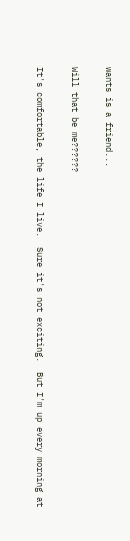wants is a friend...

Will that be me??????

It's comfortable, the life I live.  Sure it's not exciting.  But I'm up every morning at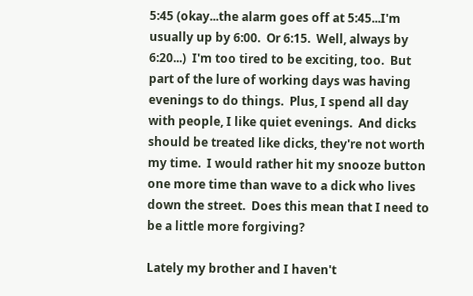5:45 (okay...the alarm goes off at 5:45...I'm usually up by 6:00.  Or 6:15.  Well, always by 6:20...)  I'm too tired to be exciting, too.  But part of the lure of working days was having evenings to do things.  Plus, I spend all day with people, I like quiet evenings.  And dicks should be treated like dicks, they're not worth my time.  I would rather hit my snooze button one more time than wave to a dick who lives down the street.  Does this mean that I need to be a little more forgiving?

Lately my brother and I haven't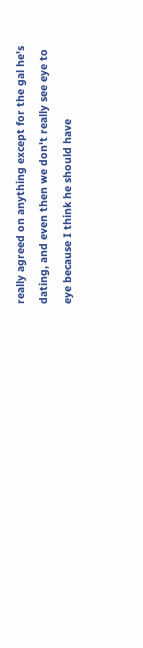really agreed on anything except for the gal he's dating, and even then we don't really see eye to eye because I think he should have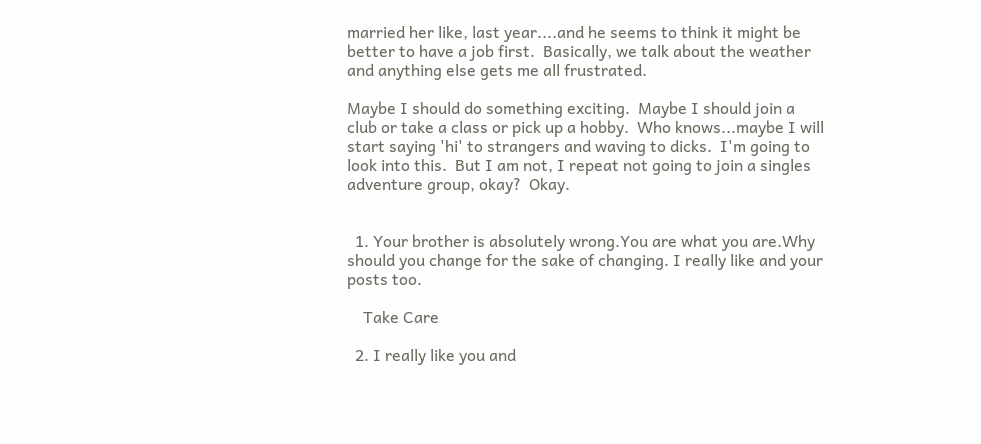married her like, last year....and he seems to think it might be better to have a job first.  Basically, we talk about the weather and anything else gets me all frustrated.

Maybe I should do something exciting.  Maybe I should join a club or take a class or pick up a hobby.  Who knows...maybe I will start saying 'hi' to strangers and waving to dicks.  I'm going to look into this.  But I am not, I repeat not going to join a singles adventure group, okay?  Okay.


  1. Your brother is absolutely wrong.You are what you are.Why should you change for the sake of changing. I really like and your posts too.

    Take Care

  2. I really like you and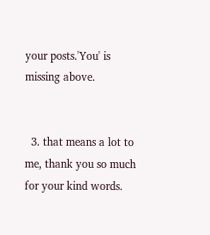your posts.'You' is missing above.


  3. that means a lot to me, thank you so much for your kind words.